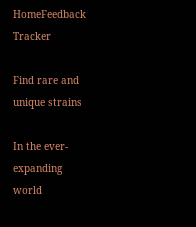HomeFeedback Tracker

Find rare and unique strains

In the ever-expanding world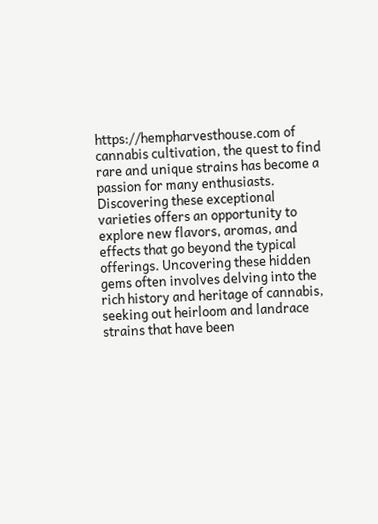https://hempharvesthouse.com of cannabis cultivation, the quest to find rare and unique strains has become a passion for many enthusiasts. Discovering these exceptional varieties offers an opportunity to explore new flavors, aromas, and effects that go beyond the typical offerings. Uncovering these hidden gems often involves delving into the rich history and heritage of cannabis, seeking out heirloom and landrace strains that have been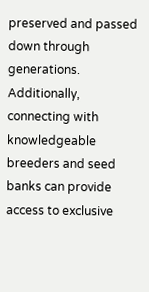preserved and passed down through generations. Additionally, connecting with knowledgeable breeders and seed banks can provide access to exclusive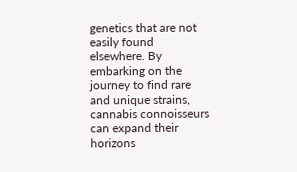genetics that are not easily found elsewhere. By embarking on the journey to find rare and unique strains, cannabis connoisseurs can expand their horizons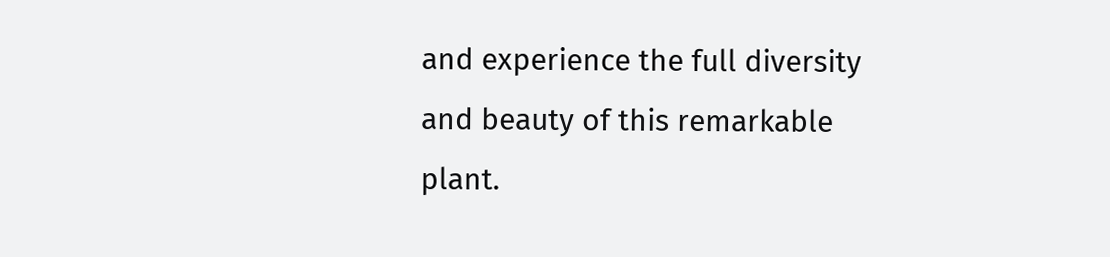and experience the full diversity and beauty of this remarkable plant.